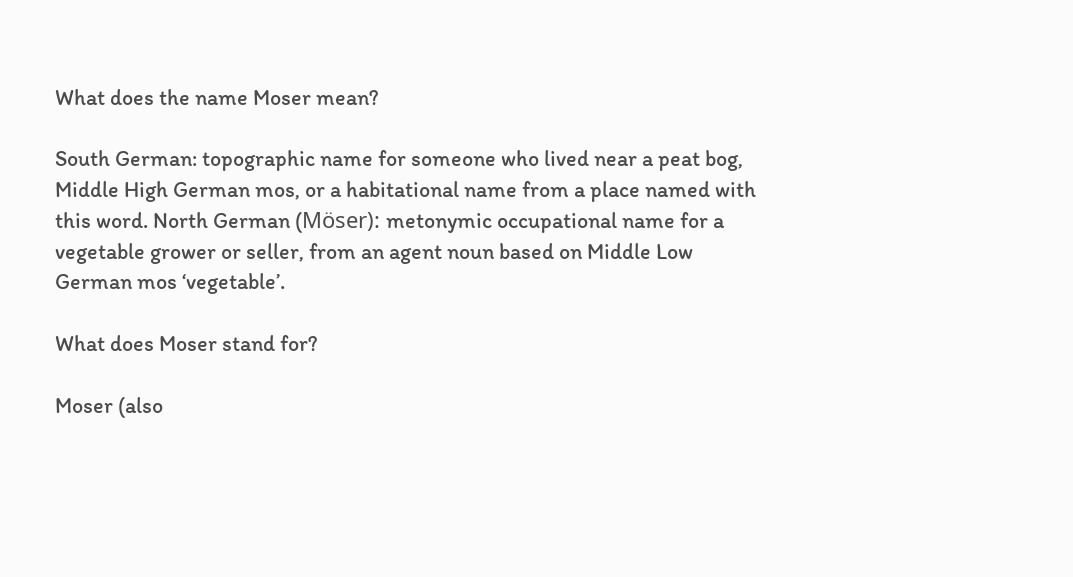What does the name Moser mean?

South German: topographic name for someone who lived near a peat bog, Middle High German mos, or a habitational name from a place named with this word. North German (Möser): metonymic occupational name for a vegetable grower or seller, from an agent noun based on Middle Low German mos ‘vegetable’.

What does Moser stand for?

Moser (also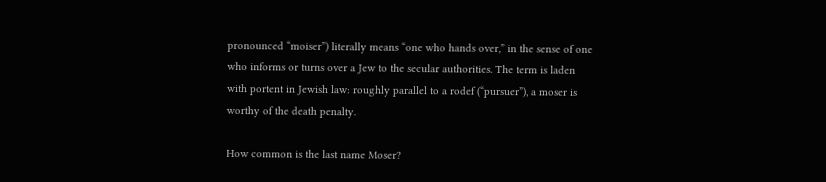pronounced “moiser”) literally means “one who hands over,” in the sense of one who informs or turns over a Jew to the secular authorities. The term is laden with portent in Jewish law: roughly parallel to a rodef (“pursuer”), a moser is worthy of the death penalty.

How common is the last name Moser?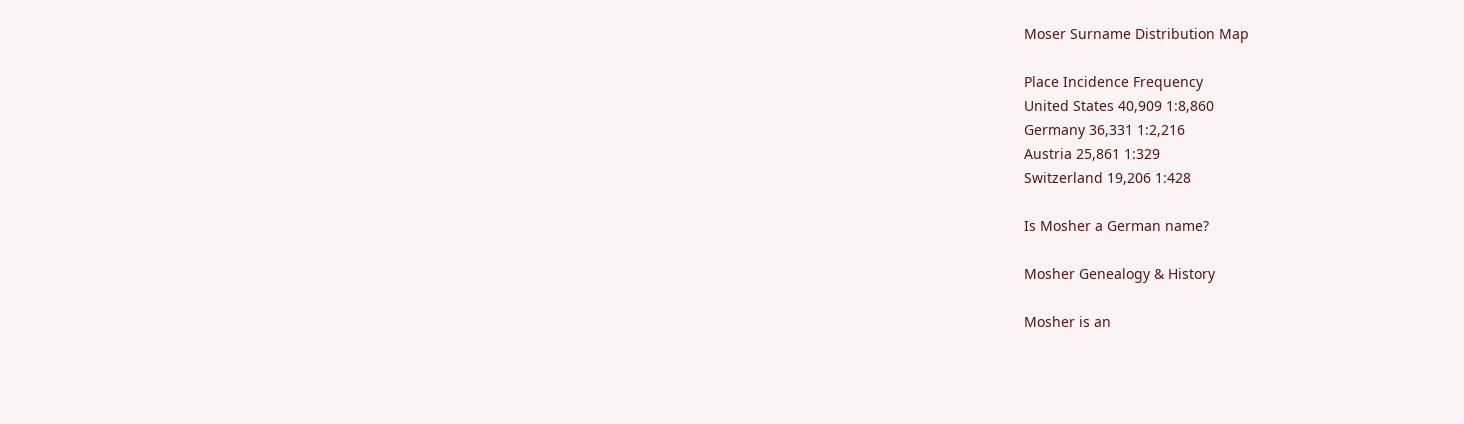Moser Surname Distribution Map

Place Incidence Frequency
United States 40,909 1:8,860
Germany 36,331 1:2,216
Austria 25,861 1:329
Switzerland 19,206 1:428

Is Mosher a German name?

Mosher Genealogy & History

Mosher is an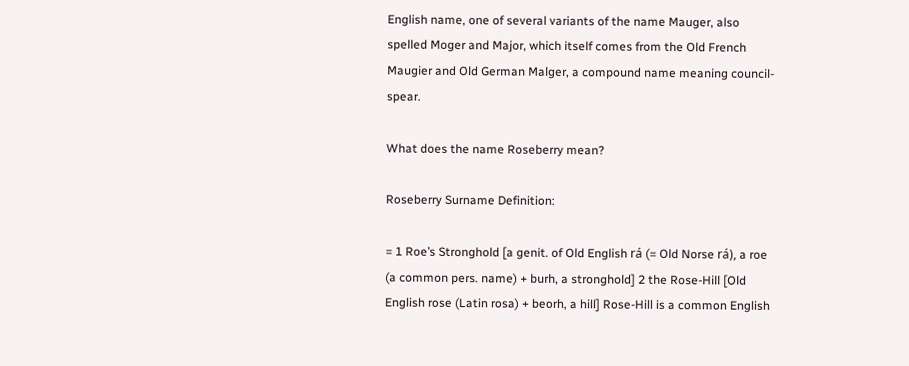English name, one of several variants of the name Mauger, also spelled Moger and Major, which itself comes from the Old French Maugier and Old German Malger, a compound name meaning council-spear.

What does the name Roseberry mean?

Roseberry Surname Definition:

= 1 Roe’s Stronghold [a genit. of Old English rá (= Old Norse rá), a roe (a common pers. name) + burh, a stronghold] 2 the Rose-Hill [Old English rose (Latin rosa) + beorh, a hill] Rose-Hill is a common English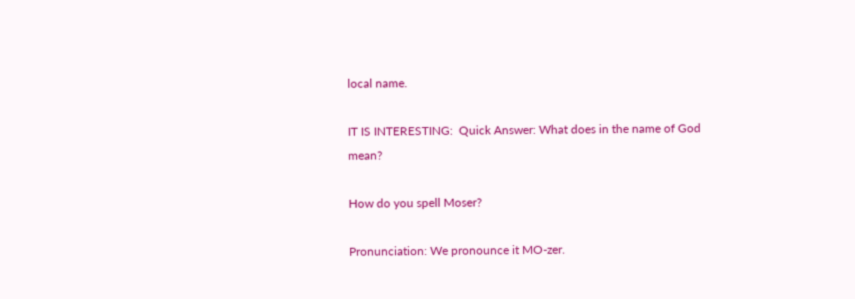local name.

IT IS INTERESTING:  Quick Answer: What does in the name of God mean?

How do you spell Moser?

Pronunciation: We pronounce it MO-zer.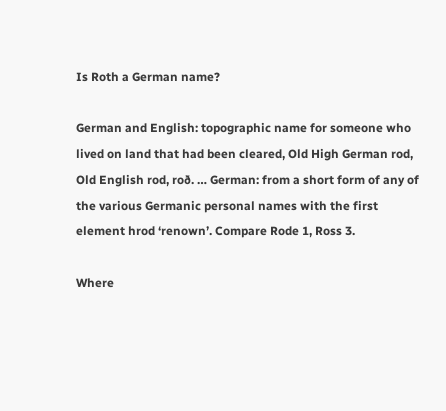Is Roth a German name?

German and English: topographic name for someone who lived on land that had been cleared, Old High German rod, Old English rod, roð. … German: from a short form of any of the various Germanic personal names with the first element hrod ‘renown’. Compare Rode 1, Ross 3.

Where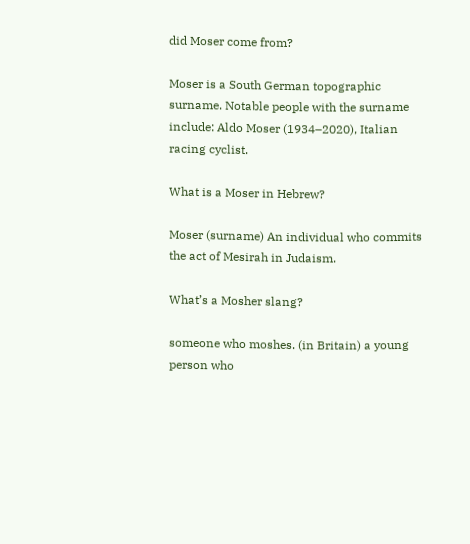did Moser come from?

Moser is a South German topographic surname. Notable people with the surname include: Aldo Moser (1934–2020), Italian racing cyclist.

What is a Moser in Hebrew?

Moser (surname) An individual who commits the act of Mesirah in Judaism.

What’s a Mosher slang?

someone who moshes. (in Britain) a young person who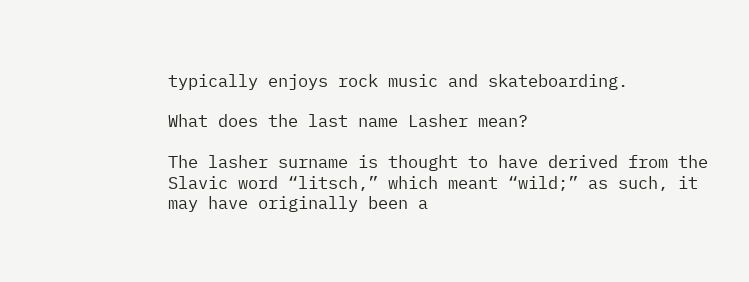typically enjoys rock music and skateboarding.

What does the last name Lasher mean?

The lasher surname is thought to have derived from the Slavic word “litsch,” which meant “wild;” as such, it may have originally been a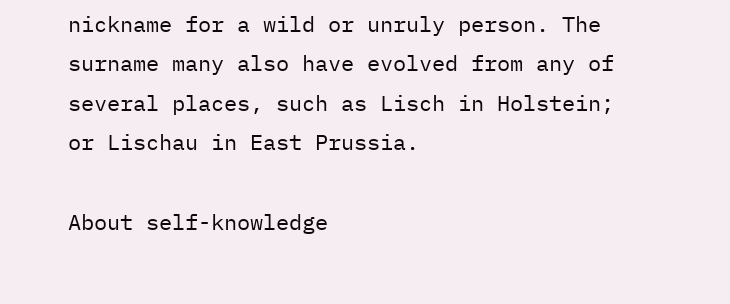nickname for a wild or unruly person. The surname many also have evolved from any of several places, such as Lisch in Holstein; or Lischau in East Prussia.

About self-knowledge